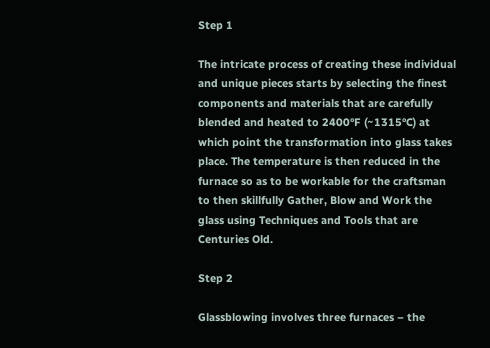Step 1

The intricate process of creating these individual and unique pieces starts by selecting the finest components and materials that are carefully blended and heated to 2400°F (~1315°C) at which point the transformation into glass takes place. The temperature is then reduced in the furnace so as to be workable for the craftsman to then skillfully Gather, Blow and Work the glass using Techniques and Tools that are Centuries Old.

Step 2

Glassblowing involves three furnaces – the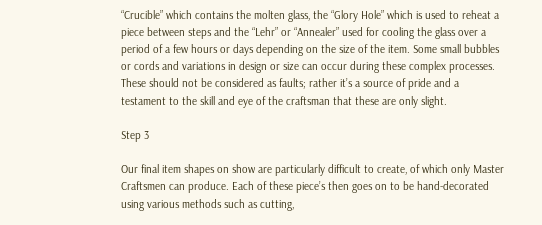“Crucible” which contains the molten glass, the “Glory Hole” which is used to reheat a piece between steps and the “Lehr” or “Annealer” used for cooling the glass over a period of a few hours or days depending on the size of the item. Some small bubbles or cords and variations in design or size can occur during these complex processes. These should not be considered as faults; rather it’s a source of pride and a testament to the skill and eye of the craftsman that these are only slight.

Step 3

Our final item shapes on show are particularly difficult to create, of which only Master Craftsmen can produce. Each of these piece’s then goes on to be hand-decorated using various methods such as cutting,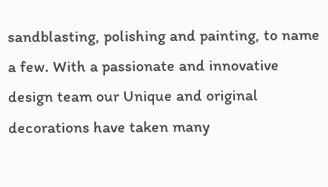sandblasting, polishing and painting, to name a few. With a passionate and innovative design team our Unique and original decorations have taken many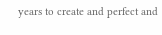years to create and perfect and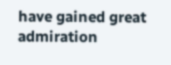have gained great admiration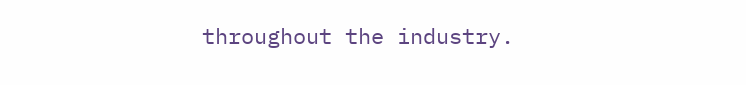throughout the industry.